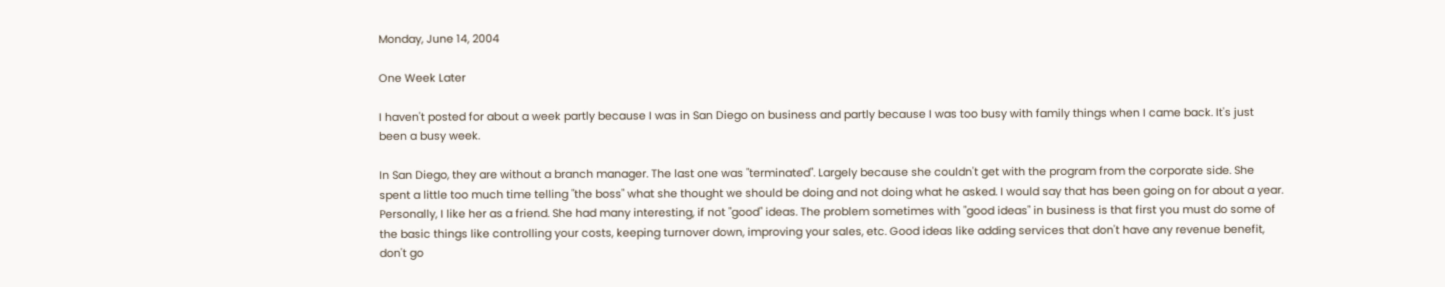Monday, June 14, 2004

One Week Later

I haven't posted for about a week partly because I was in San Diego on business and partly because I was too busy with family things when I came back. It's just been a busy week.

In San Diego, they are without a branch manager. The last one was "terminated". Largely because she couldn't get with the program from the corporate side. She spent a little too much time telling "the boss" what she thought we should be doing and not doing what he asked. I would say that has been going on for about a year. Personally, I like her as a friend. She had many interesting, if not "good" ideas. The problem sometimes with "good ideas" in business is that first you must do some of the basic things like controlling your costs, keeping turnover down, improving your sales, etc. Good ideas like adding services that don't have any revenue benefit, don't go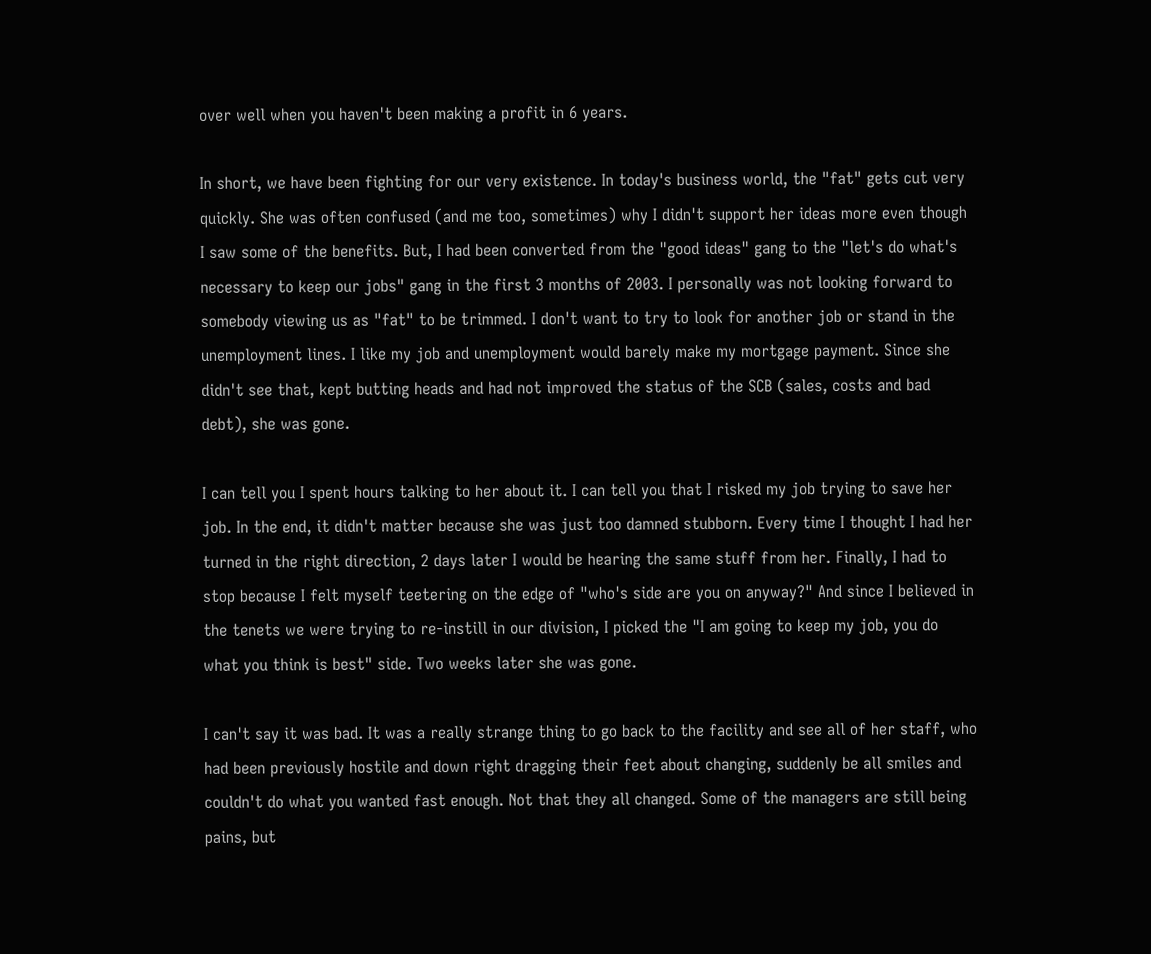over well when you haven't been making a profit in 6 years.

In short, we have been fighting for our very existence. In today's business world, the "fat" gets cut very quickly. She was often confused (and me too, sometimes) why I didn't support her ideas more even though I saw some of the benefits. But, I had been converted from the "good ideas" gang to the "let's do what's necessary to keep our jobs" gang in the first 3 months of 2003. I personally was not looking forward to somebody viewing us as "fat" to be trimmed. I don't want to try to look for another job or stand in the unemployment lines. I like my job and unemployment would barely make my mortgage payment. Since she didn't see that, kept butting heads and had not improved the status of the SCB (sales, costs and bad debt), she was gone.

I can tell you I spent hours talking to her about it. I can tell you that I risked my job trying to save her job. In the end, it didn't matter because she was just too damned stubborn. Every time I thought I had her turned in the right direction, 2 days later I would be hearing the same stuff from her. Finally, I had to stop because I felt myself teetering on the edge of "who's side are you on anyway?" And since I believed in the tenets we were trying to re-instill in our division, I picked the "I am going to keep my job, you do what you think is best" side. Two weeks later she was gone.

I can't say it was bad. It was a really strange thing to go back to the facility and see all of her staff, who had been previously hostile and down right dragging their feet about changing, suddenly be all smiles and couldn't do what you wanted fast enough. Not that they all changed. Some of the managers are still being pains, but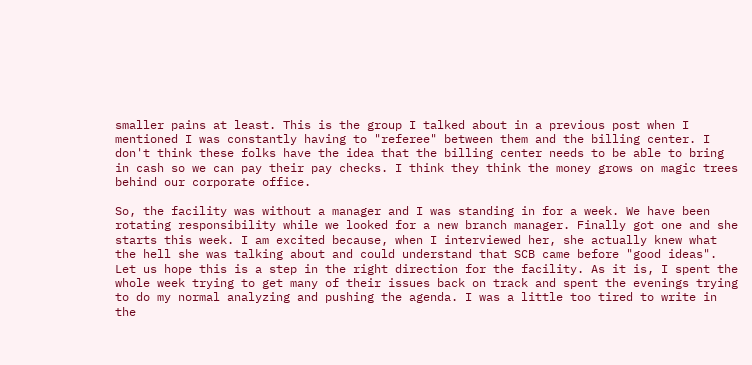smaller pains at least. This is the group I talked about in a previous post when I mentioned I was constantly having to "referee" between them and the billing center. I don't think these folks have the idea that the billing center needs to be able to bring in cash so we can pay their pay checks. I think they think the money grows on magic trees behind our corporate office.

So, the facility was without a manager and I was standing in for a week. We have been rotating responsibility while we looked for a new branch manager. Finally got one and she starts this week. I am excited because, when I interviewed her, she actually knew what the hell she was talking about and could understand that SCB came before "good ideas". Let us hope this is a step in the right direction for the facility. As it is, I spent the whole week trying to get many of their issues back on track and spent the evenings trying to do my normal analyzing and pushing the agenda. I was a little too tired to write in the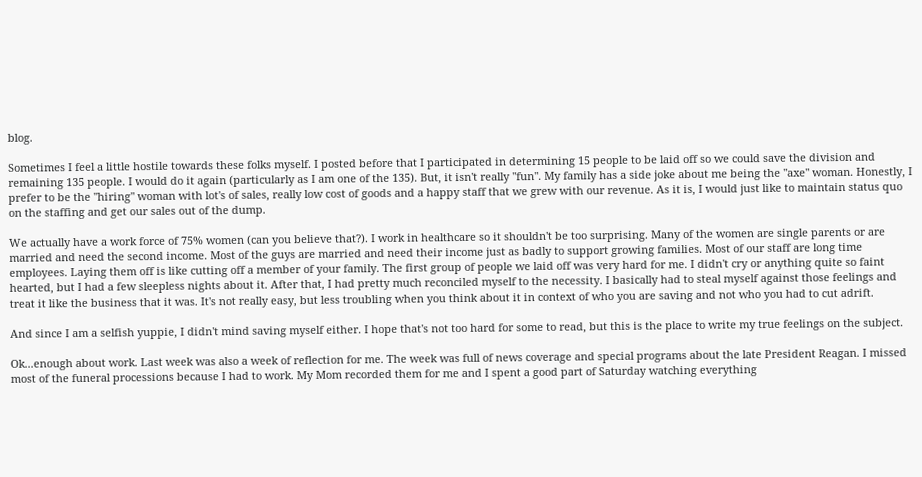blog.

Sometimes I feel a little hostile towards these folks myself. I posted before that I participated in determining 15 people to be laid off so we could save the division and remaining 135 people. I would do it again (particularly as I am one of the 135). But, it isn't really "fun". My family has a side joke about me being the "axe" woman. Honestly, I prefer to be the "hiring" woman with lot's of sales, really low cost of goods and a happy staff that we grew with our revenue. As it is, I would just like to maintain status quo on the staffing and get our sales out of the dump.

We actually have a work force of 75% women (can you believe that?). I work in healthcare so it shouldn't be too surprising. Many of the women are single parents or are married and need the second income. Most of the guys are married and need their income just as badly to support growing families. Most of our staff are long time employees. Laying them off is like cutting off a member of your family. The first group of people we laid off was very hard for me. I didn't cry or anything quite so faint hearted, but I had a few sleepless nights about it. After that, I had pretty much reconciled myself to the necessity. I basically had to steal myself against those feelings and treat it like the business that it was. It's not really easy, but less troubling when you think about it in context of who you are saving and not who you had to cut adrift.

And since I am a selfish yuppie, I didn't mind saving myself either. I hope that's not too hard for some to read, but this is the place to write my true feelings on the subject.

Ok...enough about work. Last week was also a week of reflection for me. The week was full of news coverage and special programs about the late President Reagan. I missed most of the funeral processions because I had to work. My Mom recorded them for me and I spent a good part of Saturday watching everything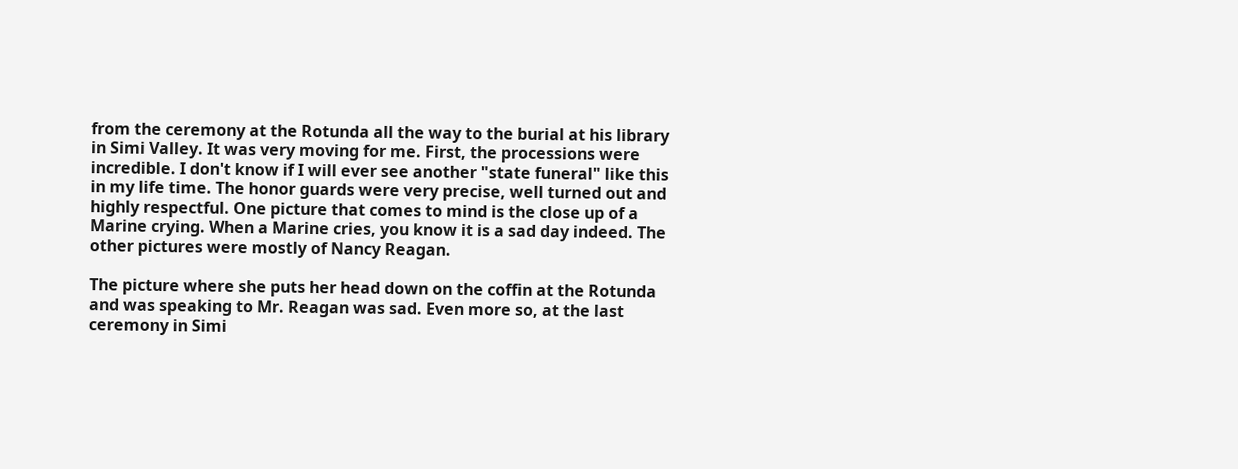from the ceremony at the Rotunda all the way to the burial at his library in Simi Valley. It was very moving for me. First, the processions were incredible. I don't know if I will ever see another "state funeral" like this in my life time. The honor guards were very precise, well turned out and highly respectful. One picture that comes to mind is the close up of a Marine crying. When a Marine cries, you know it is a sad day indeed. The other pictures were mostly of Nancy Reagan.

The picture where she puts her head down on the coffin at the Rotunda and was speaking to Mr. Reagan was sad. Even more so, at the last ceremony in Simi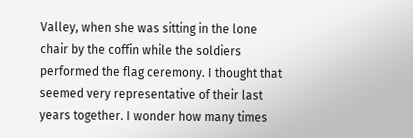Valley, when she was sitting in the lone chair by the coffin while the soldiers performed the flag ceremony. I thought that seemed very representative of their last years together. I wonder how many times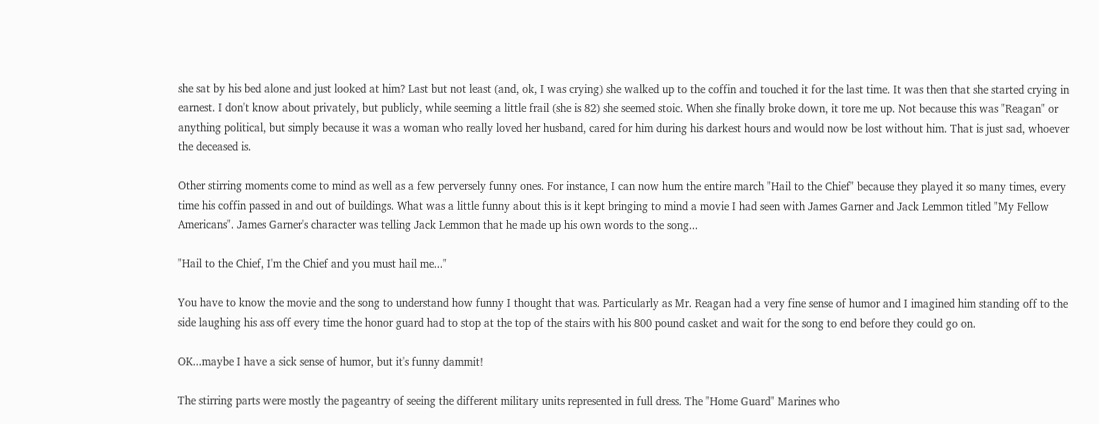she sat by his bed alone and just looked at him? Last but not least (and, ok, I was crying) she walked up to the coffin and touched it for the last time. It was then that she started crying in earnest. I don't know about privately, but publicly, while seeming a little frail (she is 82) she seemed stoic. When she finally broke down, it tore me up. Not because this was "Reagan" or anything political, but simply because it was a woman who really loved her husband, cared for him during his darkest hours and would now be lost without him. That is just sad, whoever the deceased is.

Other stirring moments come to mind as well as a few perversely funny ones. For instance, I can now hum the entire march "Hail to the Chief" because they played it so many times, every time his coffin passed in and out of buildings. What was a little funny about this is it kept bringing to mind a movie I had seen with James Garner and Jack Lemmon titled "My Fellow Americans". James Garner's character was telling Jack Lemmon that he made up his own words to the song...

"Hail to the Chief, I'm the Chief and you must hail me..."

You have to know the movie and the song to understand how funny I thought that was. Particularly as Mr. Reagan had a very fine sense of humor and I imagined him standing off to the side laughing his ass off every time the honor guard had to stop at the top of the stairs with his 800 pound casket and wait for the song to end before they could go on.

OK...maybe I have a sick sense of humor, but it's funny dammit!

The stirring parts were mostly the pageantry of seeing the different military units represented in full dress. The "Home Guard" Marines who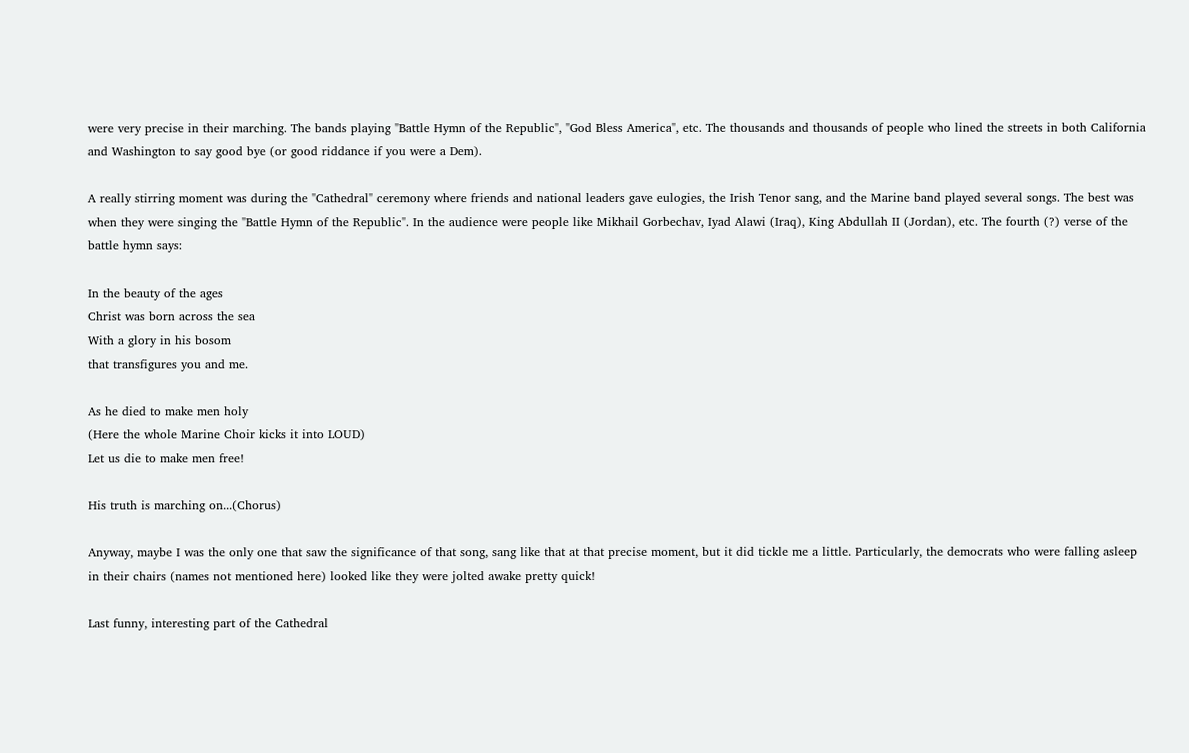were very precise in their marching. The bands playing "Battle Hymn of the Republic", "God Bless America", etc. The thousands and thousands of people who lined the streets in both California and Washington to say good bye (or good riddance if you were a Dem).

A really stirring moment was during the "Cathedral" ceremony where friends and national leaders gave eulogies, the Irish Tenor sang, and the Marine band played several songs. The best was when they were singing the "Battle Hymn of the Republic". In the audience were people like Mikhail Gorbechav, Iyad Alawi (Iraq), King Abdullah II (Jordan), etc. The fourth (?) verse of the battle hymn says:

In the beauty of the ages
Christ was born across the sea
With a glory in his bosom
that transfigures you and me.

As he died to make men holy
(Here the whole Marine Choir kicks it into LOUD)
Let us die to make men free!

His truth is marching on...(Chorus)

Anyway, maybe I was the only one that saw the significance of that song, sang like that at that precise moment, but it did tickle me a little. Particularly, the democrats who were falling asleep in their chairs (names not mentioned here) looked like they were jolted awake pretty quick!

Last funny, interesting part of the Cathedral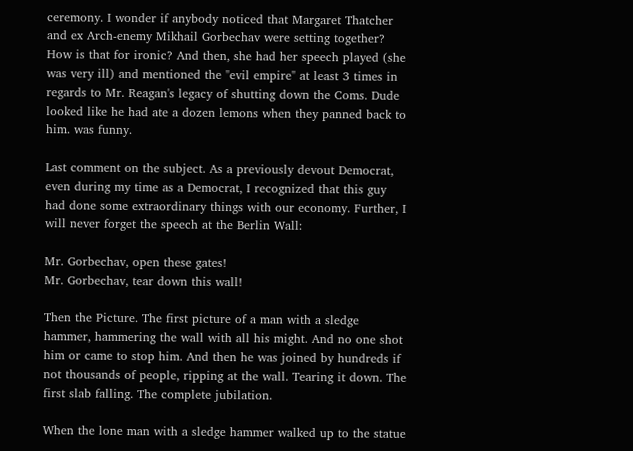ceremony. I wonder if anybody noticed that Margaret Thatcher and ex Arch-enemy Mikhail Gorbechav were setting together? How is that for ironic? And then, she had her speech played (she was very ill) and mentioned the "evil empire" at least 3 times in regards to Mr. Reagan's legacy of shutting down the Coms. Dude looked like he had ate a dozen lemons when they panned back to him. was funny.

Last comment on the subject. As a previously devout Democrat, even during my time as a Democrat, I recognized that this guy had done some extraordinary things with our economy. Further, I will never forget the speech at the Berlin Wall:

Mr. Gorbechav, open these gates!
Mr. Gorbechav, tear down this wall!

Then the Picture. The first picture of a man with a sledge hammer, hammering the wall with all his might. And no one shot him or came to stop him. And then he was joined by hundreds if not thousands of people, ripping at the wall. Tearing it down. The first slab falling. The complete jubilation.

When the lone man with a sledge hammer walked up to the statue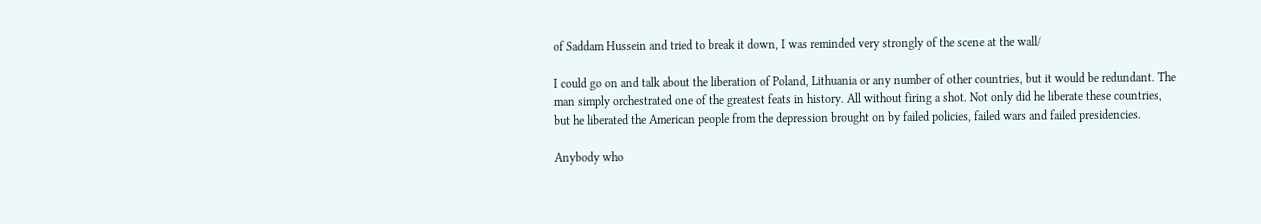of Saddam Hussein and tried to break it down, I was reminded very strongly of the scene at the wall/

I could go on and talk about the liberation of Poland, Lithuania or any number of other countries, but it would be redundant. The man simply orchestrated one of the greatest feats in history. All without firing a shot. Not only did he liberate these countries, but he liberated the American people from the depression brought on by failed policies, failed wars and failed presidencies.

Anybody who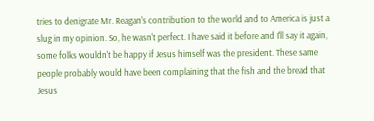tries to denigrate Mr. Reagan's contribution to the world and to America is just a slug in my opinion. So, he wasn't perfect. I have said it before and I'll say it again, some folks wouldn't be happy if Jesus himself was the president. These same people probably would have been complaining that the fish and the bread that Jesus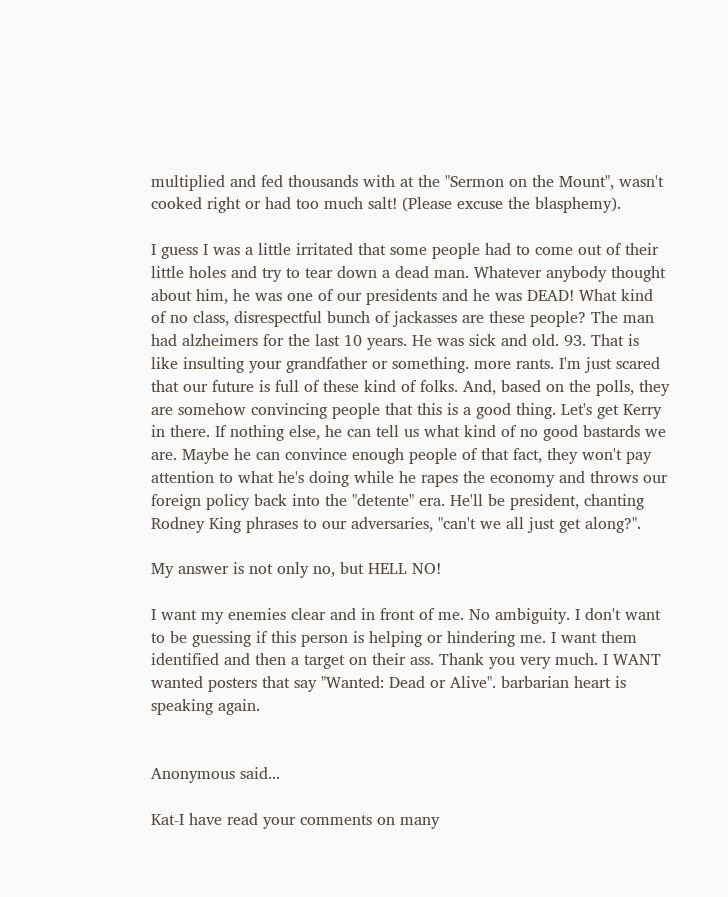multiplied and fed thousands with at the "Sermon on the Mount", wasn't cooked right or had too much salt! (Please excuse the blasphemy).

I guess I was a little irritated that some people had to come out of their little holes and try to tear down a dead man. Whatever anybody thought about him, he was one of our presidents and he was DEAD! What kind of no class, disrespectful bunch of jackasses are these people? The man had alzheimers for the last 10 years. He was sick and old. 93. That is like insulting your grandfather or something. more rants. I'm just scared that our future is full of these kind of folks. And, based on the polls, they are somehow convincing people that this is a good thing. Let's get Kerry in there. If nothing else, he can tell us what kind of no good bastards we are. Maybe he can convince enough people of that fact, they won't pay attention to what he's doing while he rapes the economy and throws our foreign policy back into the "detente" era. He'll be president, chanting Rodney King phrases to our adversaries, "can't we all just get along?".

My answer is not only no, but HELL NO!

I want my enemies clear and in front of me. No ambiguity. I don't want to be guessing if this person is helping or hindering me. I want them identified and then a target on their ass. Thank you very much. I WANT wanted posters that say "Wanted: Dead or Alive". barbarian heart is speaking again.


Anonymous said...

Kat-I have read your comments on many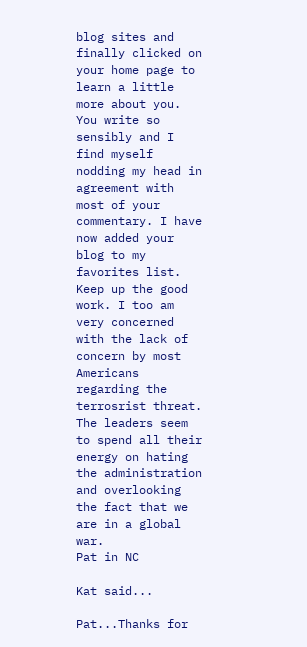blog sites and finally clicked on your home page to learn a little more about you. You write so sensibly and I find myself nodding my head in agreement with most of your commentary. I have now added your blog to my favorites list. Keep up the good work. I too am very concerned with the lack of concern by most Americans regarding the terrosrist threat. The leaders seem to spend all their energy on hating the administration and overlooking the fact that we are in a global war.
Pat in NC

Kat said...

Pat...Thanks for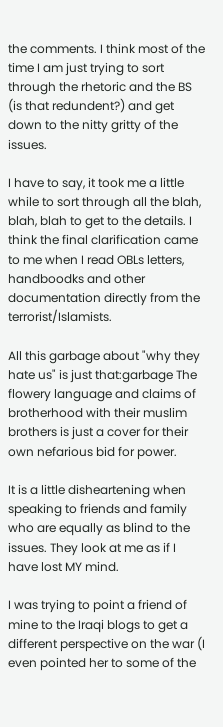the comments. I think most of the time I am just trying to sort through the rhetoric and the BS (is that redundent?) and get down to the nitty gritty of the issues.

I have to say, it took me a little while to sort through all the blah, blah, blah to get to the details. I think the final clarification came to me when I read OBLs letters, handboodks and other documentation directly from the terrorist/Islamists.

All this garbage about "why they hate us" is just that:garbage The flowery language and claims of brotherhood with their muslim brothers is just a cover for their own nefarious bid for power.

It is a little disheartening when speaking to friends and family who are equally as blind to the issues. They look at me as if I have lost MY mind.

I was trying to point a friend of mine to the Iraqi blogs to get a different perspective on the war (I even pointed her to some of the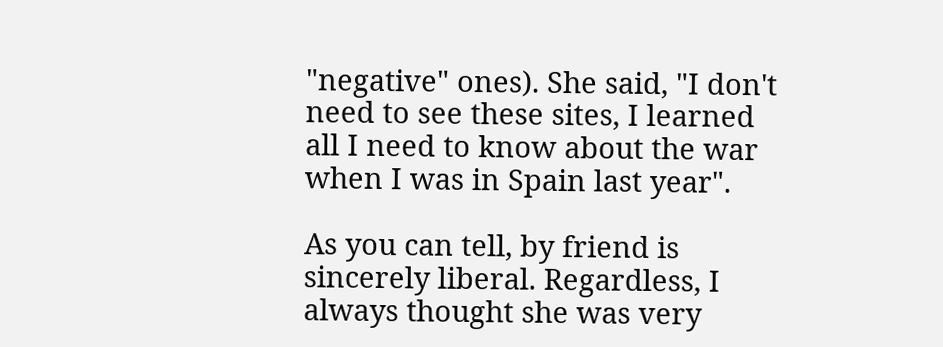"negative" ones). She said, "I don't need to see these sites, I learned all I need to know about the war when I was in Spain last year".

As you can tell, by friend is sincerely liberal. Regardless, I always thought she was very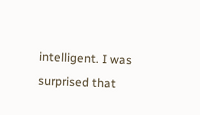intelligent. I was surprised that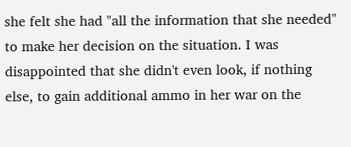she felt she had "all the information that she needed" to make her decision on the situation. I was disappointed that she didn't even look, if nothing else, to gain additional ammo in her war on the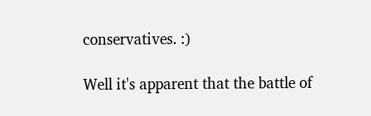conservatives. :)

Well it's apparent that the battle of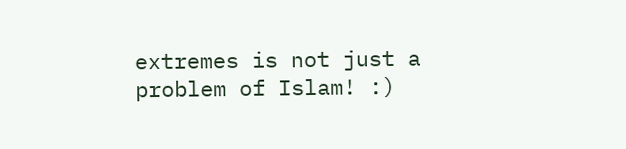extremes is not just a problem of Islam! :)